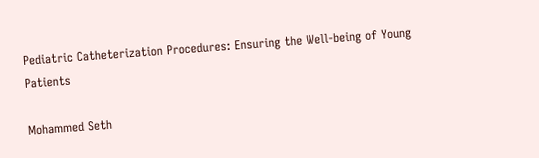Pediatric Catheterization Procedures: Ensuring the Well-being of Young Patients

Mohammed Seth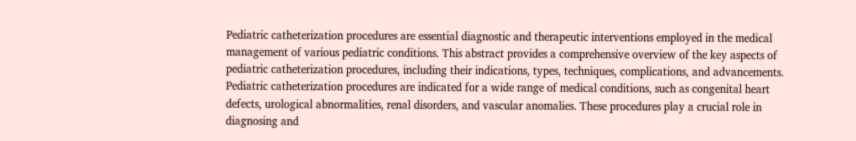Pediatric catheterization procedures are essential diagnostic and therapeutic interventions employed in the medical management of various pediatric conditions. This abstract provides a comprehensive overview of the key aspects of pediatric catheterization procedures, including their indications, types, techniques, complications, and advancements. Pediatric catheterization procedures are indicated for a wide range of medical conditions, such as congenital heart defects, urological abnormalities, renal disorders, and vascular anomalies. These procedures play a crucial role in diagnosing and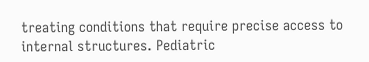treating conditions that require precise access to internal structures. Pediatric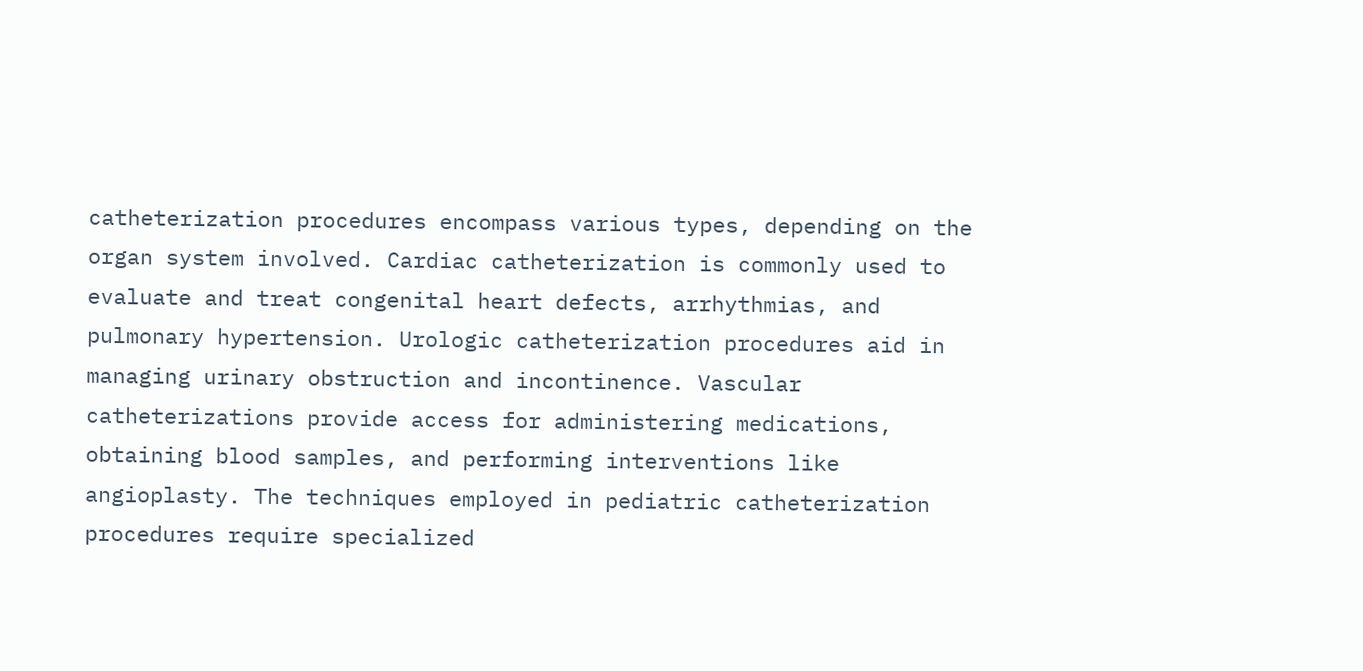catheterization procedures encompass various types, depending on the organ system involved. Cardiac catheterization is commonly used to evaluate and treat congenital heart defects, arrhythmias, and pulmonary hypertension. Urologic catheterization procedures aid in managing urinary obstruction and incontinence. Vascular catheterizations provide access for administering medications, obtaining blood samples, and performing interventions like angioplasty. The techniques employed in pediatric catheterization procedures require specialized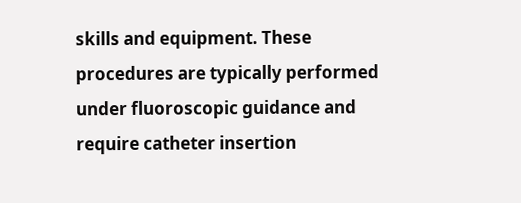skills and equipment. These procedures are typically performed under fluoroscopic guidance and require catheter insertion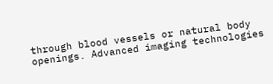through blood vessels or natural body openings. Advanced imaging technologies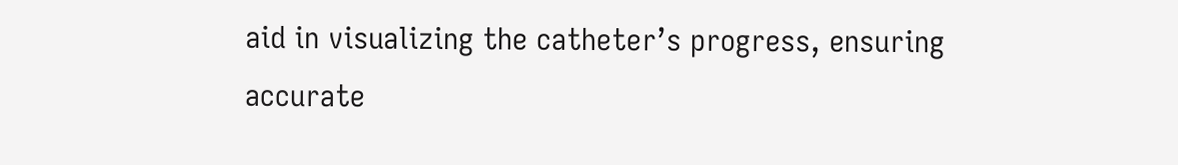aid in visualizing the catheter’s progress, ensuring accurate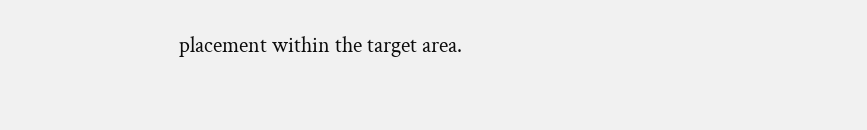placement within the target area.